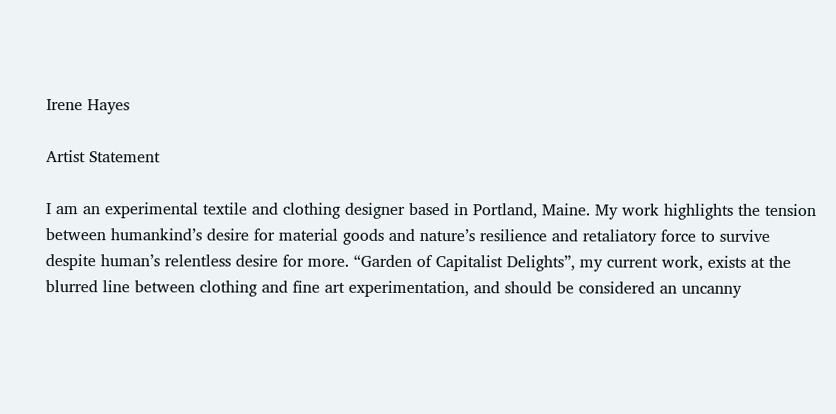Irene Hayes

Artist Statement

I am an experimental textile and clothing designer based in Portland, Maine. My work highlights the tension between humankind’s desire for material goods and nature’s resilience and retaliatory force to survive despite human’s relentless desire for more. “Garden of Capitalist Delights”, my current work, exists at the blurred line between clothing and fine art experimentation, and should be considered an uncanny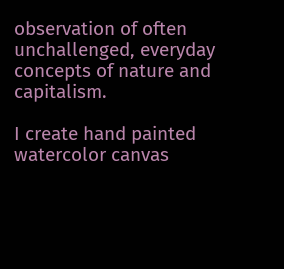observation of often unchallenged, everyday concepts of nature and capitalism.

I create hand painted watercolor canvas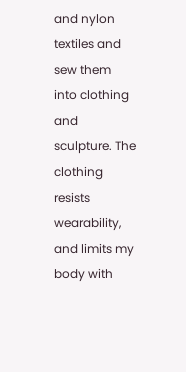and nylon textiles and sew them into clothing and sculpture. The clothing resists wearability, and limits my body with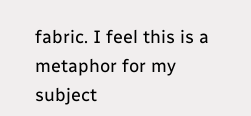fabric. I feel this is a metaphor for my subject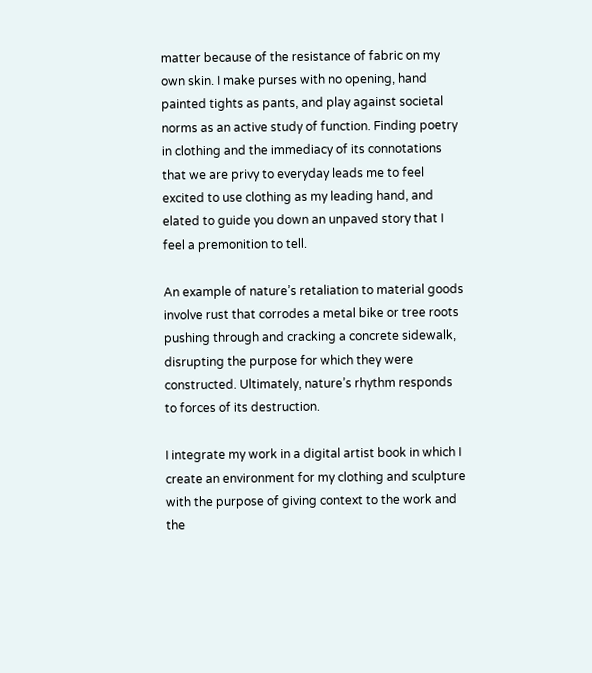matter because of the resistance of fabric on my own skin. I make purses with no opening, hand painted tights as pants, and play against societal norms as an active study of function. Finding poetry in clothing and the immediacy of its connotations that we are privy to everyday leads me to feel excited to use clothing as my leading hand, and elated to guide you down an unpaved story that I feel a premonition to tell.

An example of nature’s retaliation to material goods involve rust that corrodes a metal bike or tree roots pushing through and cracking a concrete sidewalk, disrupting the purpose for which they were constructed. Ultimately, nature’s rhythm responds to forces of its destruction.

I integrate my work in a digital artist book in which I create an environment for my clothing and sculpture with the purpose of giving context to the work and the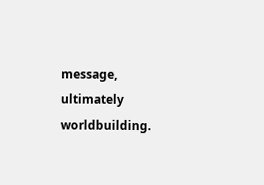message, ultimately worldbuilding.